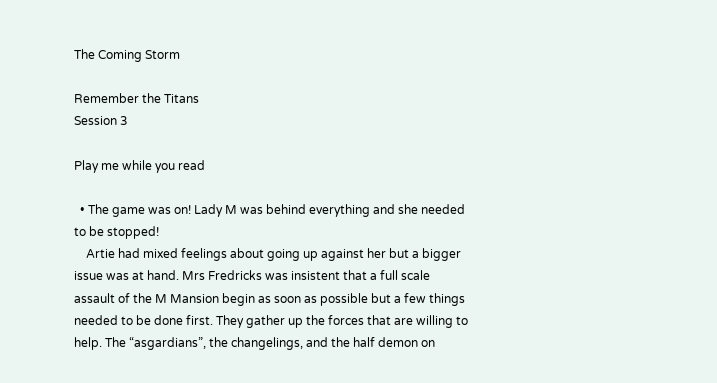The Coming Storm

Remember the Titans
Session 3

Play me while you read

  • The game was on! Lady M was behind everything and she needed to be stopped!
    Artie had mixed feelings about going up against her but a bigger issue was at hand. Mrs Fredricks was insistent that a full scale assault of the M Mansion begin as soon as possible but a few things needed to be done first. They gather up the forces that are willing to help. The “asgardians”, the changelings, and the half demon on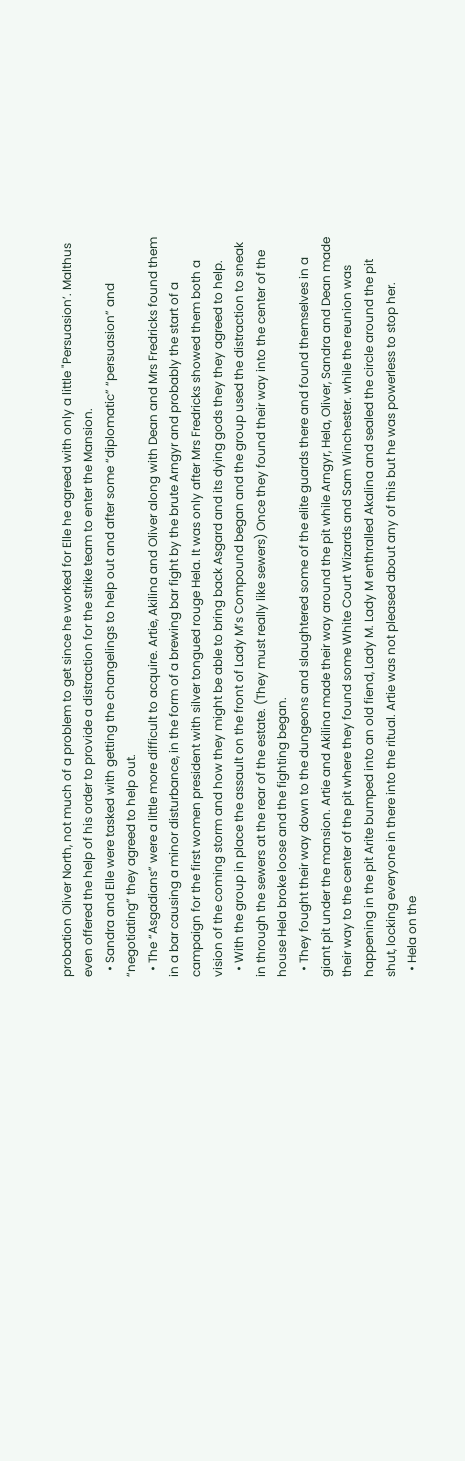probation Oliver North, not much of a problem to get since he worked for Elle he agreed with only a little "Persuasion’. Malthus even offered the help of his order to provide a distraction for the strike team to enter the Mansion.
  • Sandra and Elle were tasked with getting the changelings to help out and after some “diplomatic” “persuasion” and “negotiating” they agreed to help out.
  • The “Asgadians” were a little more difficult to acquire. Artie, Akilina and Oliver along with Dean and Mrs Fredricks found them in a bar causing a minor disturbance, in the form of a brewing bar fight by the brute Arngyr and probably the start of a campaign for the first women president with silver tongued rouge Hela. It was only after Mrs Fredricks showed them both a vision of the coming storm and how they might be able to bring back Asgard and its dying gods they they agreed to help.
  • With the group in place the assault on the front of Lady M’s Compound began and the group used the distraction to sneak in through the sewers at the rear of the estate. (They must really like sewers) Once they found their way into the center of the house Hela broke loose and the fighting began.
  • They fought their way down to the dungeons and slaughtered some of the elite guards there and found themselves in a giant pit under the mansion. Artie and Akilina made their way around the pit while Arngyr, Hela, Oliver, Sandra and Dean made their way to the center of the pit where they found some White Court Wizards and Sam Winchester. while the reunion was happening in the pit Arite bumped into an old fiend, Lady M. Lady M enthralled Akalina and sealed the circle around the pit shut, locking everyone in there into the ritual. Artie was not pleased about any of this but he was powerless to stop her.
  • Hela on the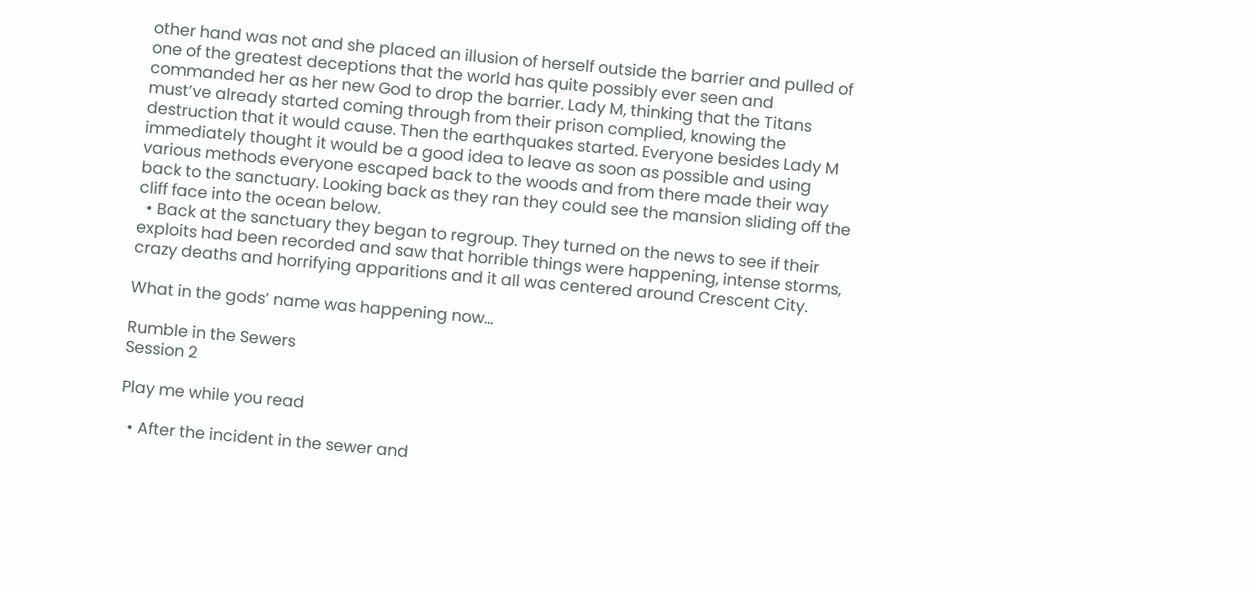other hand was not and she placed an illusion of herself outside the barrier and pulled of one of the greatest deceptions that the world has quite possibly ever seen and commanded her as her new God to drop the barrier. Lady M, thinking that the Titans must’ve already started coming through from their prison complied, knowing the destruction that it would cause. Then the earthquakes started. Everyone besides Lady M immediately thought it would be a good idea to leave as soon as possible and using various methods everyone escaped back to the woods and from there made their way back to the sanctuary. Looking back as they ran they could see the mansion sliding off the cliff face into the ocean below.
  • Back at the sanctuary they began to regroup. They turned on the news to see if their exploits had been recorded and saw that horrible things were happening, intense storms, crazy deaths and horrifying apparitions and it all was centered around Crescent City.

What in the gods’ name was happening now…

Rumble in the Sewers
Session 2

Play me while you read

  • After the incident in the sewer and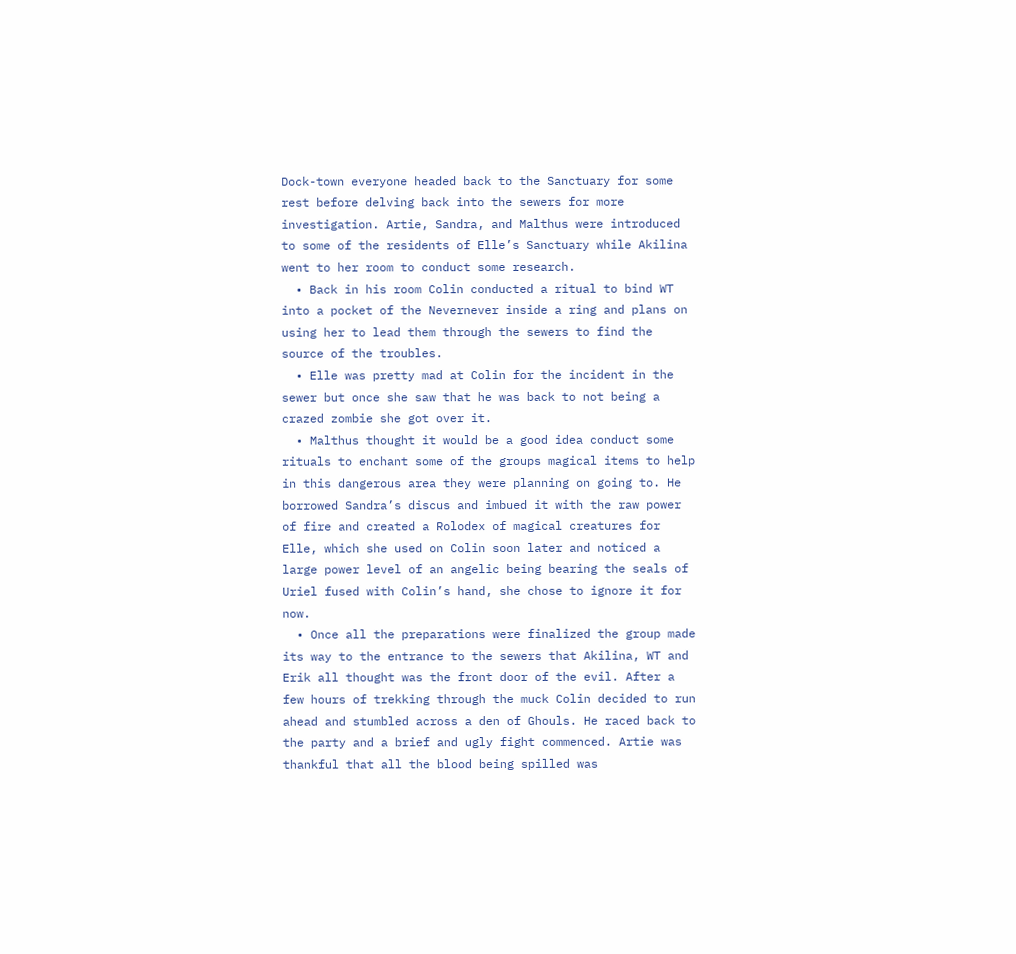Dock-town everyone headed back to the Sanctuary for some rest before delving back into the sewers for more investigation. Artie, Sandra, and Malthus were introduced to some of the residents of Elle’s Sanctuary while Akilina went to her room to conduct some research.
  • Back in his room Colin conducted a ritual to bind WT into a pocket of the Nevernever inside a ring and plans on using her to lead them through the sewers to find the source of the troubles.
  • Elle was pretty mad at Colin for the incident in the sewer but once she saw that he was back to not being a crazed zombie she got over it.
  • Malthus thought it would be a good idea conduct some rituals to enchant some of the groups magical items to help in this dangerous area they were planning on going to. He borrowed Sandra’s discus and imbued it with the raw power of fire and created a Rolodex of magical creatures for Elle, which she used on Colin soon later and noticed a large power level of an angelic being bearing the seals of Uriel fused with Colin’s hand, she chose to ignore it for now.
  • Once all the preparations were finalized the group made its way to the entrance to the sewers that Akilina, WT and Erik all thought was the front door of the evil. After a few hours of trekking through the muck Colin decided to run ahead and stumbled across a den of Ghouls. He raced back to the party and a brief and ugly fight commenced. Artie was thankful that all the blood being spilled was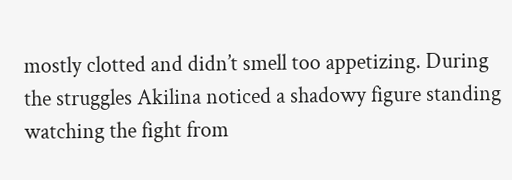mostly clotted and didn’t smell too appetizing. During the struggles Akilina noticed a shadowy figure standing watching the fight from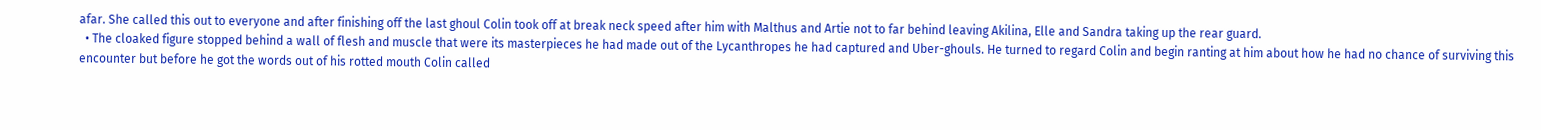afar. She called this out to everyone and after finishing off the last ghoul Colin took off at break neck speed after him with Malthus and Artie not to far behind leaving Akilina, Elle and Sandra taking up the rear guard.
  • The cloaked figure stopped behind a wall of flesh and muscle that were its masterpieces he had made out of the Lycanthropes he had captured and Uber-ghouls. He turned to regard Colin and begin ranting at him about how he had no chance of surviving this encounter but before he got the words out of his rotted mouth Colin called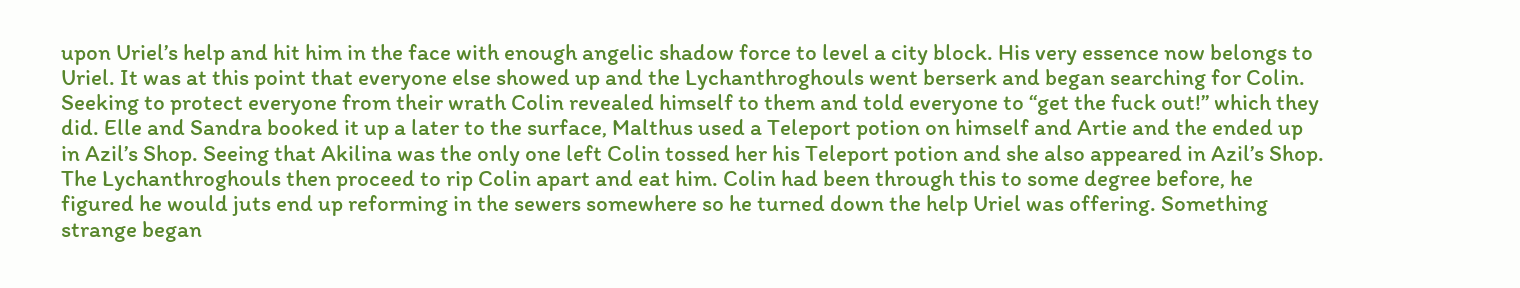upon Uriel’s help and hit him in the face with enough angelic shadow force to level a city block. His very essence now belongs to Uriel. It was at this point that everyone else showed up and the Lychanthroghouls went berserk and began searching for Colin. Seeking to protect everyone from their wrath Colin revealed himself to them and told everyone to “get the fuck out!” which they did. Elle and Sandra booked it up a later to the surface, Malthus used a Teleport potion on himself and Artie and the ended up in Azil’s Shop. Seeing that Akilina was the only one left Colin tossed her his Teleport potion and she also appeared in Azil’s Shop. The Lychanthroghouls then proceed to rip Colin apart and eat him. Colin had been through this to some degree before, he figured he would juts end up reforming in the sewers somewhere so he turned down the help Uriel was offering. Something strange began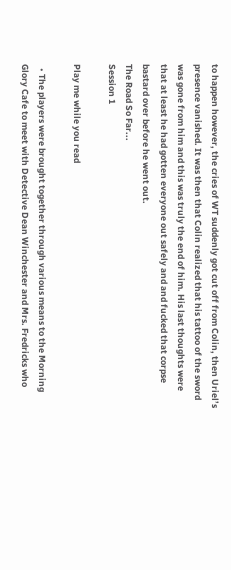to happen however, the cries of WT suddenly got cut off from Colin, then Uriel’s presence vanished. It was then that Colin realized that his tattoo of the sword was gone from him and this was truly the end of him. His last thoughts were that at least he had gotten everyone out safely and and fucked that corpse bastard over before he went out.
The Road So Far...
Session 1

Play me while you read

  • The players were brought together through various means to the Morning Glory Cafe to meet with Detective Dean Winchester and Mrs. Fredricks who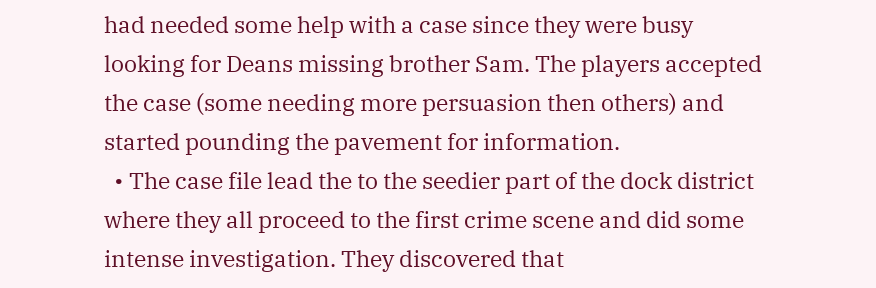had needed some help with a case since they were busy looking for Deans missing brother Sam. The players accepted the case (some needing more persuasion then others) and started pounding the pavement for information.
  • The case file lead the to the seedier part of the dock district where they all proceed to the first crime scene and did some intense investigation. They discovered that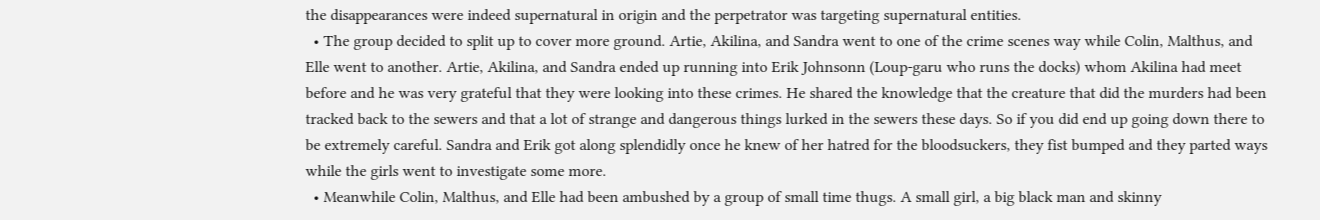the disappearances were indeed supernatural in origin and the perpetrator was targeting supernatural entities.
  • The group decided to split up to cover more ground. Artie, Akilina, and Sandra went to one of the crime scenes way while Colin, Malthus, and Elle went to another. Artie, Akilina, and Sandra ended up running into Erik Johnsonn (Loup-garu who runs the docks) whom Akilina had meet before and he was very grateful that they were looking into these crimes. He shared the knowledge that the creature that did the murders had been tracked back to the sewers and that a lot of strange and dangerous things lurked in the sewers these days. So if you did end up going down there to be extremely careful. Sandra and Erik got along splendidly once he knew of her hatred for the bloodsuckers, they fist bumped and they parted ways while the girls went to investigate some more.
  • Meanwhile Colin, Malthus, and Elle had been ambushed by a group of small time thugs. A small girl, a big black man and skinny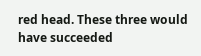red head. These three would have succeeded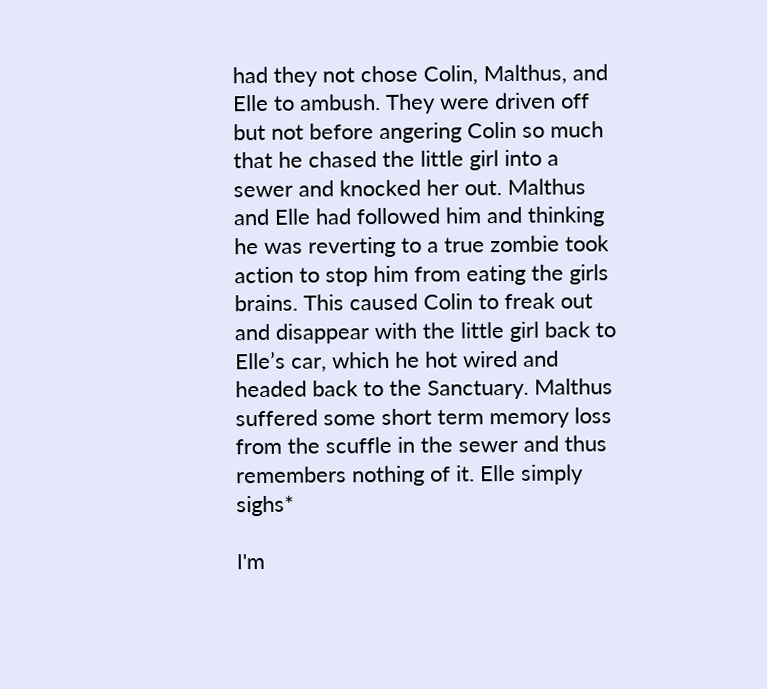had they not chose Colin, Malthus, and Elle to ambush. They were driven off but not before angering Colin so much that he chased the little girl into a sewer and knocked her out. Malthus and Elle had followed him and thinking he was reverting to a true zombie took action to stop him from eating the girls brains. This caused Colin to freak out and disappear with the little girl back to Elle’s car, which he hot wired and headed back to the Sanctuary. Malthus suffered some short term memory loss from the scuffle in the sewer and thus remembers nothing of it. Elle simply sighs*

I'm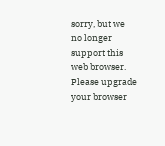sorry, but we no longer support this web browser. Please upgrade your browser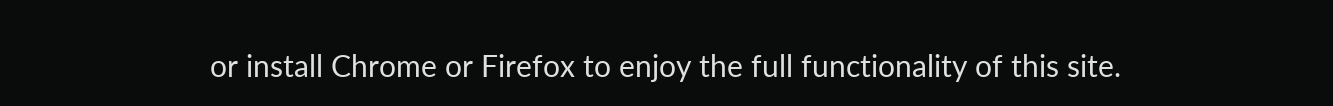or install Chrome or Firefox to enjoy the full functionality of this site.